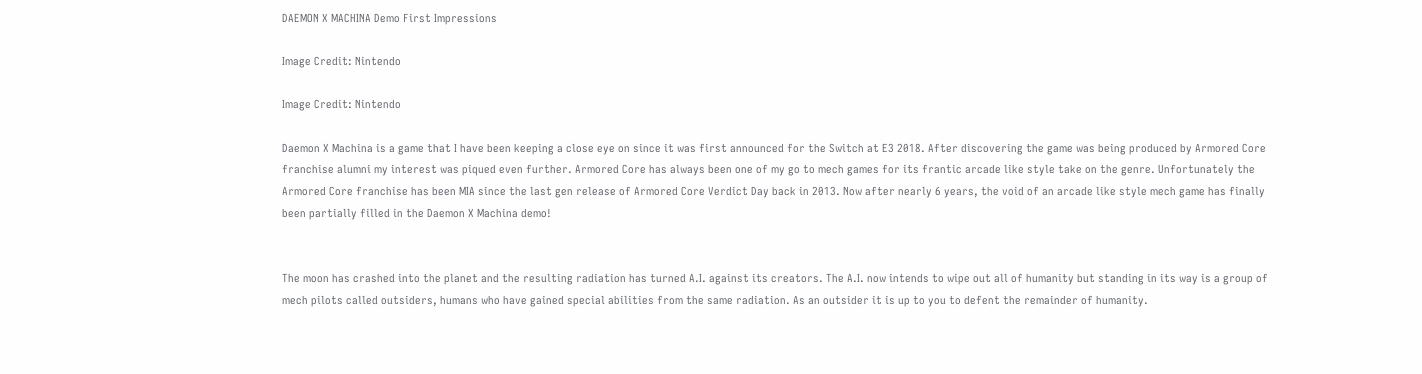DAEMON X MACHINA Demo First Impressions

Image Credit: Nintendo

Image Credit: Nintendo

Daemon X Machina is a game that I have been keeping a close eye on since it was first announced for the Switch at E3 2018. After discovering the game was being produced by Armored Core franchise alumni my interest was piqued even further. Armored Core has always been one of my go to mech games for its frantic arcade like style take on the genre. Unfortunately the Armored Core franchise has been MIA since the last gen release of Armored Core Verdict Day back in 2013. Now after nearly 6 years, the void of an arcade like style mech game has finally been partially filled in the Daemon X Machina demo!


The moon has crashed into the planet and the resulting radiation has turned A.I. against its creators. The A.I. now intends to wipe out all of humanity but standing in its way is a group of mech pilots called outsiders, humans who have gained special abilities from the same radiation. As an outsider it is up to you to defent the remainder of humanity.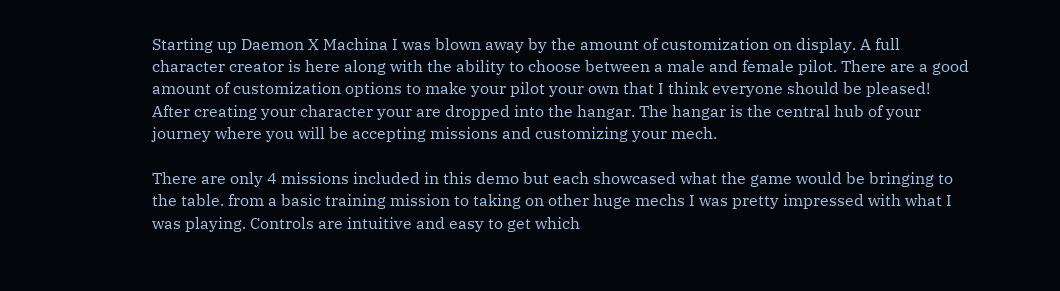Starting up Daemon X Machina I was blown away by the amount of customization on display. A full character creator is here along with the ability to choose between a male and female pilot. There are a good amount of customization options to make your pilot your own that I think everyone should be pleased! After creating your character your are dropped into the hangar. The hangar is the central hub of your journey where you will be accepting missions and customizing your mech.

There are only 4 missions included in this demo but each showcased what the game would be bringing to the table. from a basic training mission to taking on other huge mechs I was pretty impressed with what I was playing. Controls are intuitive and easy to get which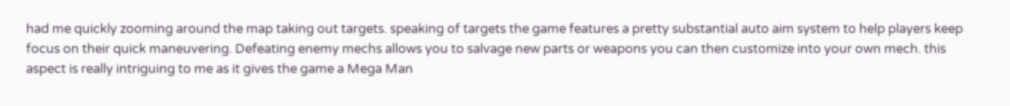had me quickly zooming around the map taking out targets. speaking of targets the game features a pretty substantial auto aim system to help players keep focus on their quick maneuvering. Defeating enemy mechs allows you to salvage new parts or weapons you can then customize into your own mech. this aspect is really intriguing to me as it gives the game a Mega Man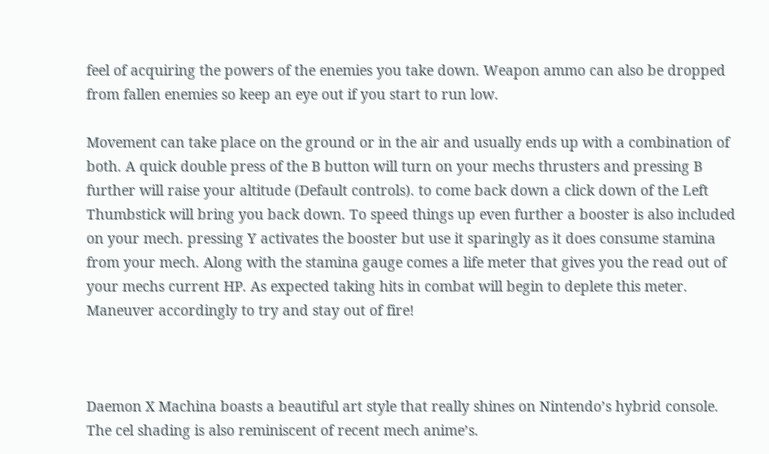feel of acquiring the powers of the enemies you take down. Weapon ammo can also be dropped from fallen enemies so keep an eye out if you start to run low.

Movement can take place on the ground or in the air and usually ends up with a combination of both. A quick double press of the B button will turn on your mechs thrusters and pressing B further will raise your altitude (Default controls). to come back down a click down of the Left Thumbstick will bring you back down. To speed things up even further a booster is also included on your mech. pressing Y activates the booster but use it sparingly as it does consume stamina from your mech. Along with the stamina gauge comes a life meter that gives you the read out of your mechs current HP. As expected taking hits in combat will begin to deplete this meter. Maneuver accordingly to try and stay out of fire!



Daemon X Machina boasts a beautiful art style that really shines on Nintendo’s hybrid console. The cel shading is also reminiscent of recent mech anime’s.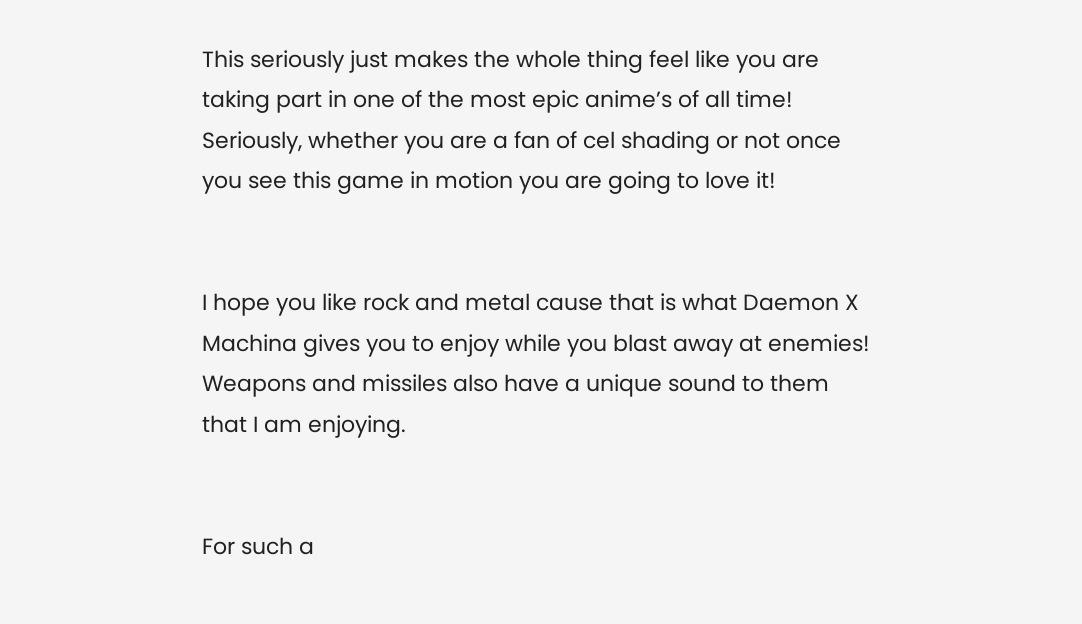This seriously just makes the whole thing feel like you are taking part in one of the most epic anime’s of all time! Seriously, whether you are a fan of cel shading or not once you see this game in motion you are going to love it!


I hope you like rock and metal cause that is what Daemon X Machina gives you to enjoy while you blast away at enemies! Weapons and missiles also have a unique sound to them that I am enjoying.


For such a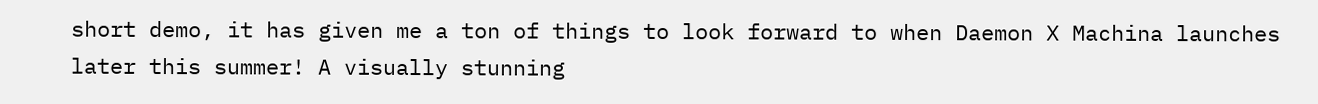short demo, it has given me a ton of things to look forward to when Daemon X Machina launches later this summer! A visually stunning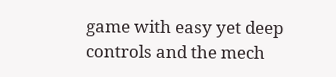game with easy yet deep controls and the mech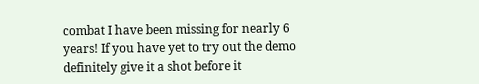combat I have been missing for nearly 6 years! If you have yet to try out the demo definitely give it a shot before it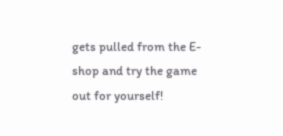gets pulled from the E-shop and try the game out for yourself!